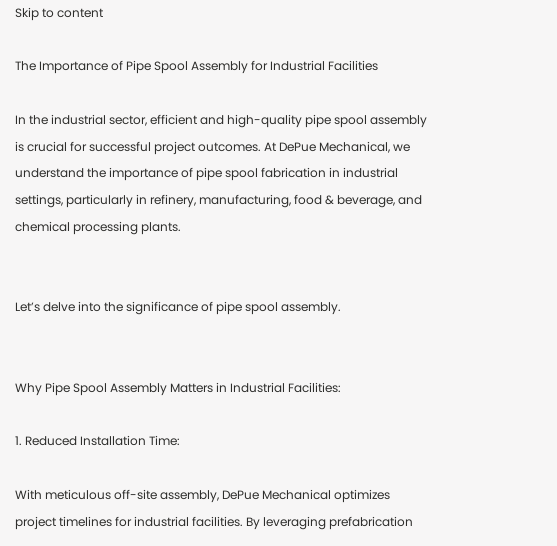Skip to content

The Importance of Pipe Spool Assembly for Industrial Facilities

In the industrial sector, efficient and high-quality pipe spool assembly is crucial for successful project outcomes. At DePue Mechanical, we understand the importance of pipe spool fabrication in industrial settings, particularly in refinery, manufacturing, food & beverage, and chemical processing plants.


Let’s delve into the significance of pipe spool assembly.


Why Pipe Spool Assembly Matters in Industrial Facilities:

1. Reduced Installation Time:

With meticulous off-site assembly, DePue Mechanical optimizes project timelines for industrial facilities. By leveraging prefabrication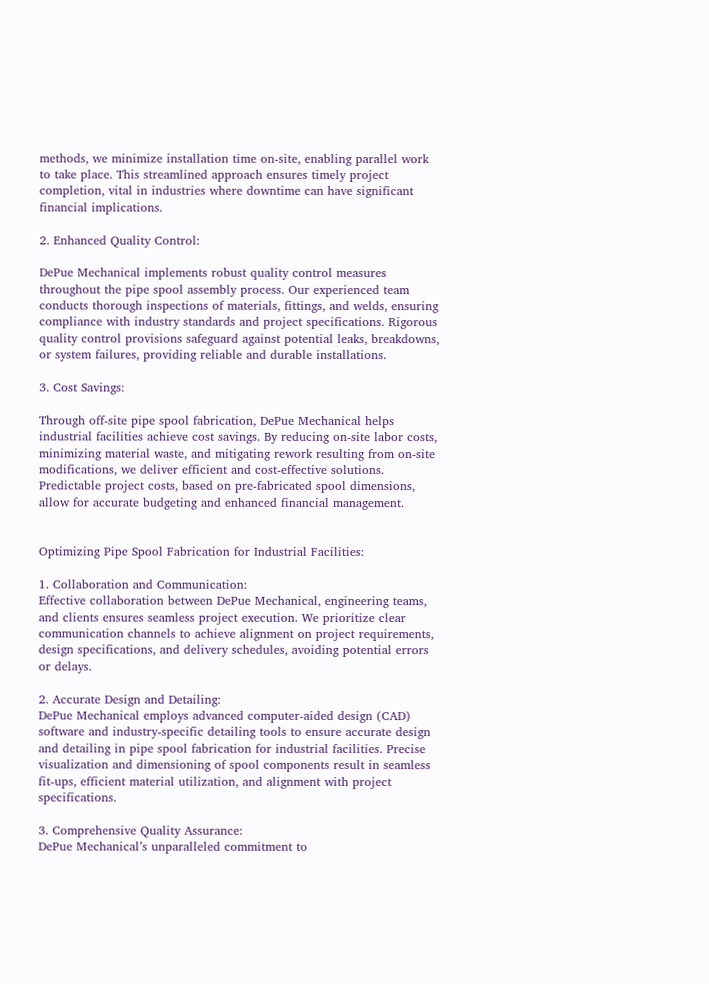methods, we minimize installation time on-site, enabling parallel work to take place. This streamlined approach ensures timely project completion, vital in industries where downtime can have significant financial implications.

2. Enhanced Quality Control:

DePue Mechanical implements robust quality control measures throughout the pipe spool assembly process. Our experienced team conducts thorough inspections of materials, fittings, and welds, ensuring compliance with industry standards and project specifications. Rigorous quality control provisions safeguard against potential leaks, breakdowns, or system failures, providing reliable and durable installations.

3. Cost Savings:

Through off-site pipe spool fabrication, DePue Mechanical helps industrial facilities achieve cost savings. By reducing on-site labor costs, minimizing material waste, and mitigating rework resulting from on-site modifications, we deliver efficient and cost-effective solutions. Predictable project costs, based on pre-fabricated spool dimensions, allow for accurate budgeting and enhanced financial management.


Optimizing Pipe Spool Fabrication for Industrial Facilities:

1. Collaboration and Communication:
Effective collaboration between DePue Mechanical, engineering teams, and clients ensures seamless project execution. We prioritize clear communication channels to achieve alignment on project requirements, design specifications, and delivery schedules, avoiding potential errors or delays.

2. Accurate Design and Detailing:
DePue Mechanical employs advanced computer-aided design (CAD) software and industry-specific detailing tools to ensure accurate design and detailing in pipe spool fabrication for industrial facilities. Precise visualization and dimensioning of spool components result in seamless fit-ups, efficient material utilization, and alignment with project specifications.

3. Comprehensive Quality Assurance:
DePue Mechanical’s unparalleled commitment to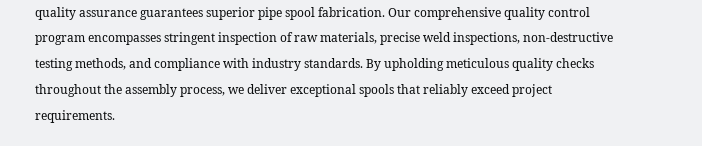quality assurance guarantees superior pipe spool fabrication. Our comprehensive quality control program encompasses stringent inspection of raw materials, precise weld inspections, non-destructive testing methods, and compliance with industry standards. By upholding meticulous quality checks throughout the assembly process, we deliver exceptional spools that reliably exceed project requirements.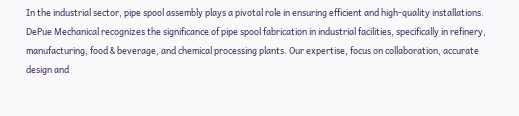In the industrial sector, pipe spool assembly plays a pivotal role in ensuring efficient and high-quality installations. DePue Mechanical recognizes the significance of pipe spool fabrication in industrial facilities, specifically in refinery, manufacturing, food & beverage, and chemical processing plants. Our expertise, focus on collaboration, accurate design and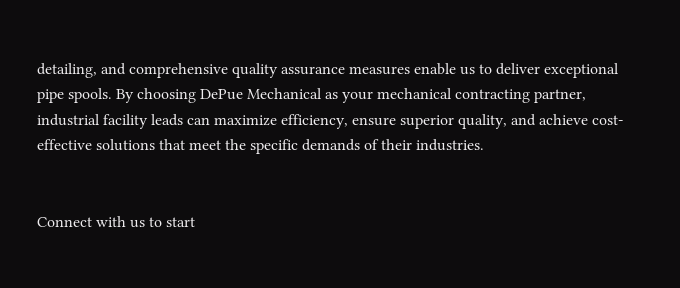detailing, and comprehensive quality assurance measures enable us to deliver exceptional pipe spools. By choosing DePue Mechanical as your mechanical contracting partner, industrial facility leads can maximize efficiency, ensure superior quality, and achieve cost-effective solutions that meet the specific demands of their industries.


Connect with us to start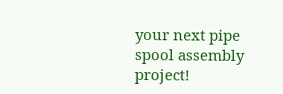your next pipe spool assembly project!